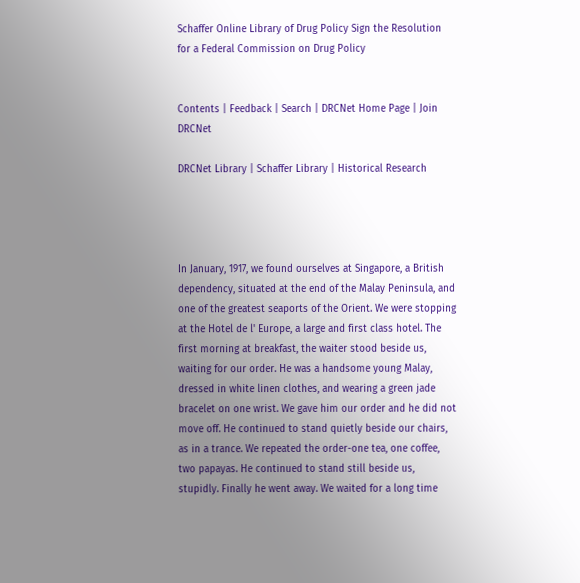Schaffer Online Library of Drug Policy Sign the Resolution for a Federal Commission on Drug Policy


Contents | Feedback | Search | DRCNet Home Page | Join DRCNet

DRCNet Library | Schaffer Library | Historical Research




In January, 1917, we found ourselves at Singapore, a British dependency, situated at the end of the Malay Peninsula, and one of the greatest seaports of the Orient. We were stopping at the Hotel de l' Europe, a large and first class hotel. The first morning at breakfast, the waiter stood beside us, waiting for our order. He was a handsome young Malay, dressed in white linen clothes, and wearing a green jade bracelet on one wrist. We gave him our order and he did not move off. He continued to stand quietly beside our chairs, as in a trance. We repeated the order-one tea, one coffee, two papayas. He continued to stand still beside us, stupidly. Finally he went away. We waited for a long time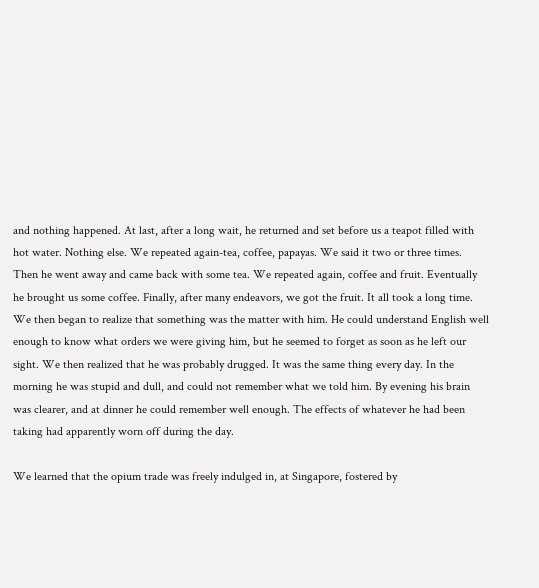and nothing happened. At last, after a long wait, he returned and set before us a teapot filled with hot water. Nothing else. We repeated again-tea, coffee, papayas. We said it two or three times. Then he went away and came back with some tea. We repeated again, coffee and fruit. Eventually he brought us some coffee. Finally, after many endeavors, we got the fruit. It all took a long time. We then began to realize that something was the matter with him. He could understand English well enough to know what orders we were giving him, but he seemed to forget as soon as he left our sight. We then realized that he was probably drugged. It was the same thing every day. In the morning he was stupid and dull, and could not remember what we told him. By evening his brain was clearer, and at dinner he could remember well enough. The effects of whatever he had been taking had apparently worn off during the day.

We learned that the opium trade was freely indulged in, at Singapore, fostered by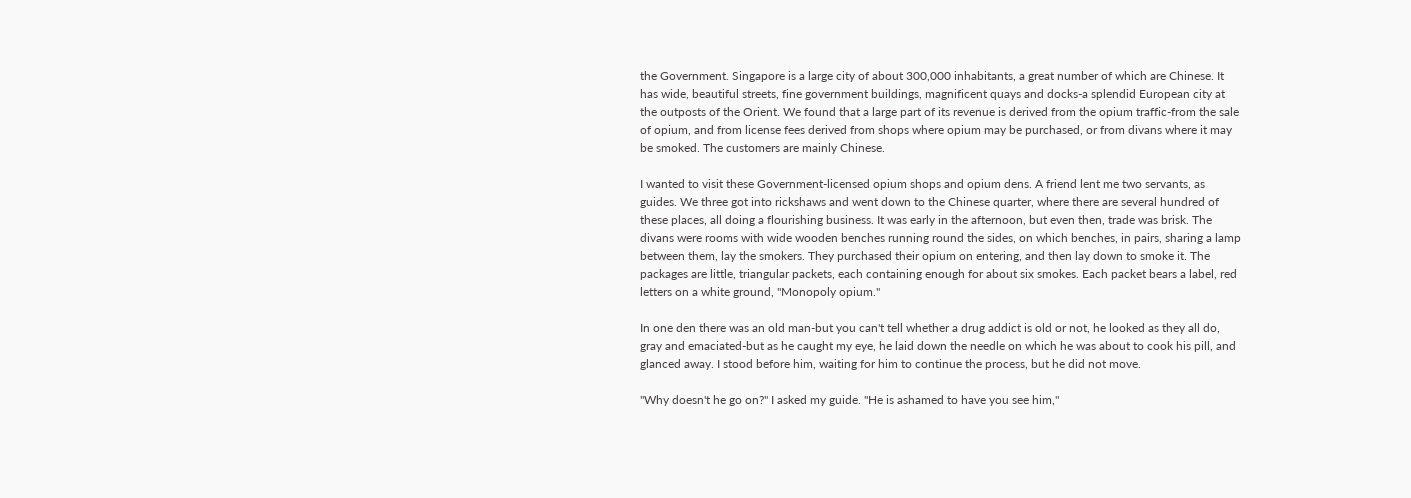the Government. Singapore is a large city of about 300,000 inhabitants, a great number of which are Chinese. It has wide, beautiful streets, fine government buildings, magnificent quays and docks-a splendid European city at the outposts of the Orient. We found that a large part of its revenue is derived from the opium traffic-from the sale of opium, and from license fees derived from shops where opium may be purchased, or from divans where it may be smoked. The customers are mainly Chinese.

I wanted to visit these Government-licensed opium shops and opium dens. A friend lent me two servants, as guides. We three got into rickshaws and went down to the Chinese quarter, where there are several hundred of these places, all doing a flourishing business. It was early in the afternoon, but even then, trade was brisk. The divans were rooms with wide wooden benches running round the sides, on which benches, in pairs, sharing a lamp between them, lay the smokers. They purchased their opium on entering, and then lay down to smoke it. The packages are little, triangular packets, each containing enough for about six smokes. Each packet bears a label, red letters on a white ground, "Monopoly opium."

In one den there was an old man-but you can't tell whether a drug addict is old or not, he looked as they all do, gray and emaciated-but as he caught my eye, he laid down the needle on which he was about to cook his pill, and glanced away. I stood before him, waiting for him to continue the process, but he did not move.

"Why doesn't he go on?" I asked my guide. "He is ashamed to have you see him,"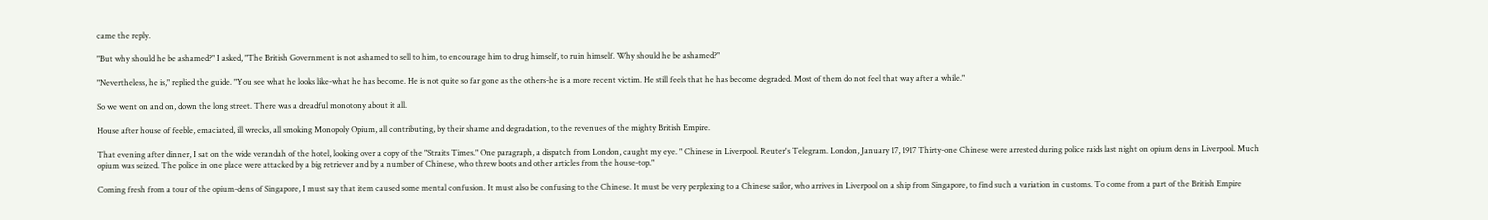came the reply.

"But why should he be ashamed?" I asked, "The British Government is not ashamed to sell to him, to encourage him to drug himself, to ruin himself. Why should he be ashamed?"

"Nevertheless, he is," replied the guide. "You see what he looks like-what he has become. He is not quite so far gone as the others-he is a more recent victim. He still feels that he has become degraded. Most of them do not feel that way after a while."

So we went on and on, down the long street. There was a dreadful monotony about it all.

House after house of feeble, emaciated, ill wrecks, all smoking Monopoly Opium, all contributing, by their shame and degradation, to the revenues of the mighty British Empire.

That evening after dinner, I sat on the wide verandah of the hotel, looking over a copy of the "Straits Times." One paragraph, a dispatch from London, caught my eye. " Chinese in Liverpool. Reuter's Telegram. London, January 17, 1917 Thirty-one Chinese were arrested during police raids last night on opium dens in Liverpool. Much opium was seized. The police in one place were attacked by a big retriever and by a number of Chinese, who threw boots and other articles from the house-top."

Coming fresh from a tour of the opium-dens of Singapore, I must say that item caused some mental confusion. It must also be confusing to the Chinese. It must be very perplexing to a Chinese sailor, who arrives in Liverpool on a ship from Singapore, to find such a variation in customs. To come from a part of the British Empire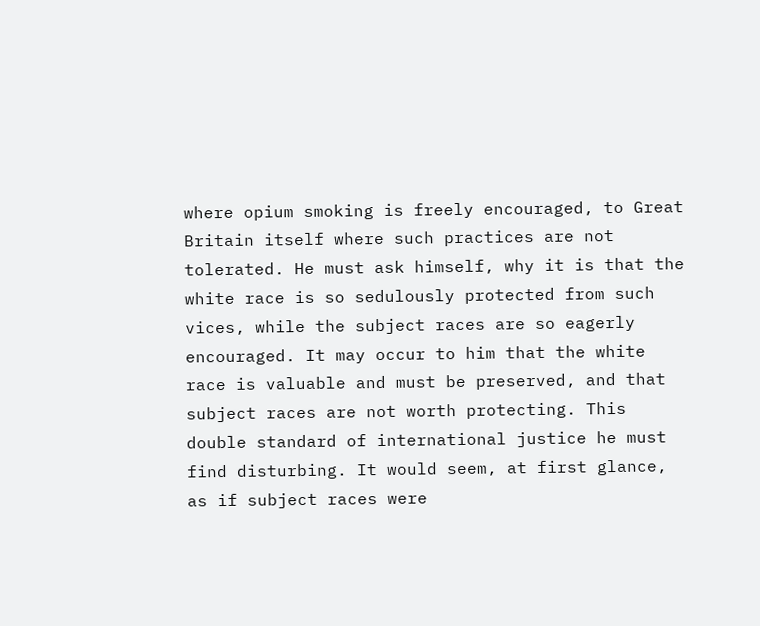where opium smoking is freely encouraged, to Great Britain itself where such practices are not tolerated. He must ask himself, why it is that the white race is so sedulously protected from such vices, while the subject races are so eagerly encouraged. It may occur to him that the white race is valuable and must be preserved, and that subject races are not worth protecting. This double standard of international justice he must find disturbing. It would seem, at first glance, as if subject races were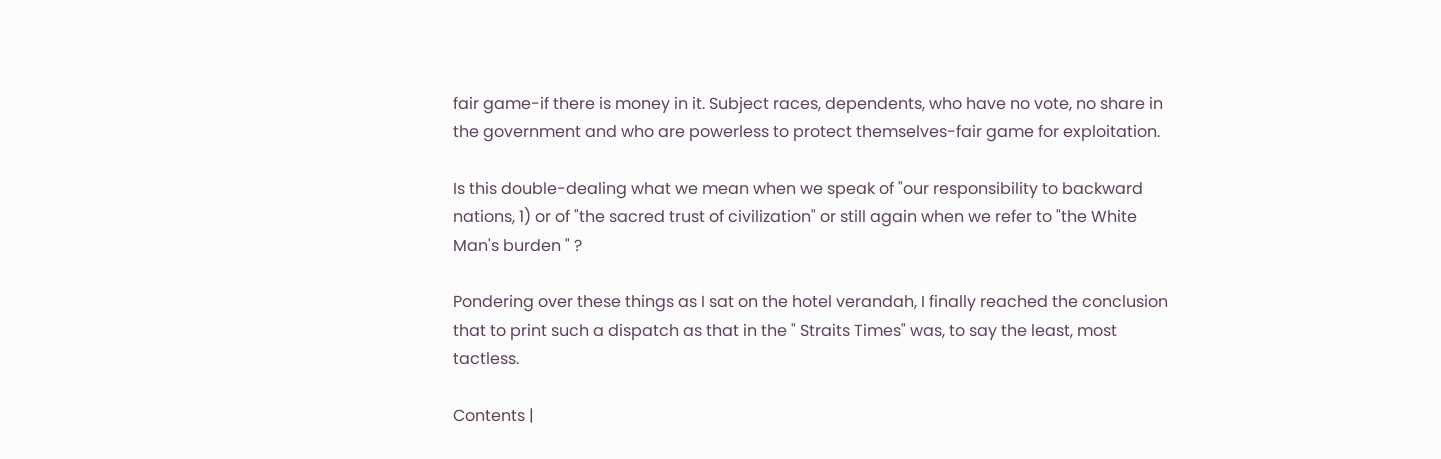fair game-if there is money in it. Subject races, dependents, who have no vote, no share in the government and who are powerless to protect themselves-fair game for exploitation.

Is this double-dealing what we mean when we speak of "our responsibility to backward nations, 1) or of "the sacred trust of civilization" or still again when we refer to "the White Man's burden " ?

Pondering over these things as I sat on the hotel verandah, I finally reached the conclusion that to print such a dispatch as that in the " Straits Times" was, to say the least, most tactless.

Contents |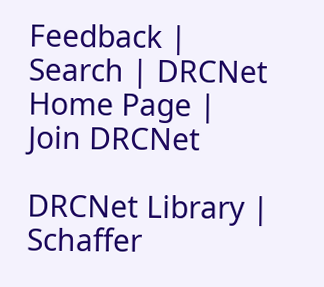Feedback | Search | DRCNet Home Page | Join DRCNet

DRCNet Library | Schaffer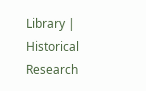Library | Historical Research